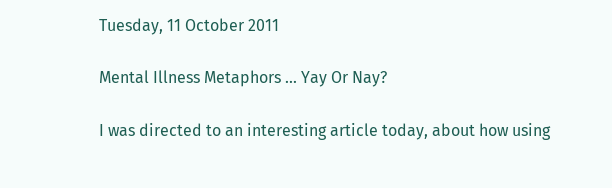Tuesday, 11 October 2011

Mental Illness Metaphors ... Yay Or Nay?

I was directed to an interesting article today, about how using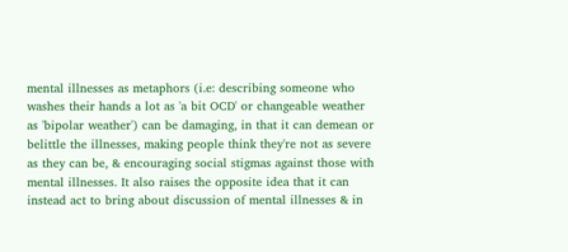mental illnesses as metaphors (i.e: describing someone who washes their hands a lot as 'a bit OCD' or changeable weather as 'bipolar weather') can be damaging, in that it can demean or belittle the illnesses, making people think they're not as severe as they can be, & encouraging social stigmas against those with mental illnesses. It also raises the opposite idea that it can instead act to bring about discussion of mental illnesses & in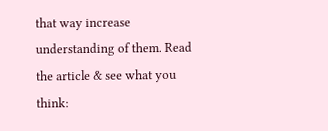that way increase understanding of them. Read the article & see what you think: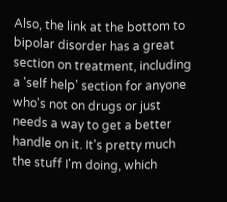Also, the link at the bottom to bipolar disorder has a great section on treatment, including a 'self help' section for anyone who's not on drugs or just needs a way to get a better handle on it. It's pretty much the stuff I'm doing, which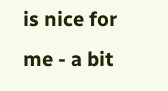is nice for me - a bit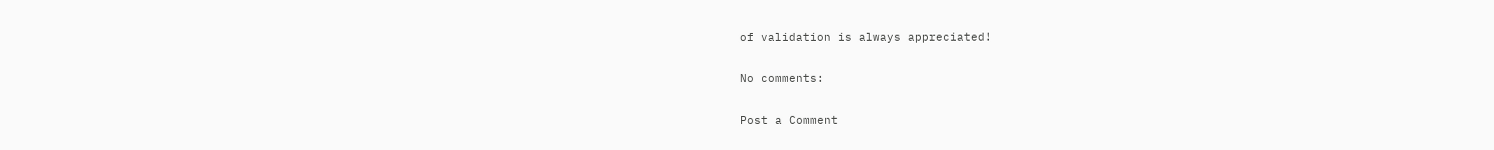of validation is always appreciated!

No comments:

Post a Comment